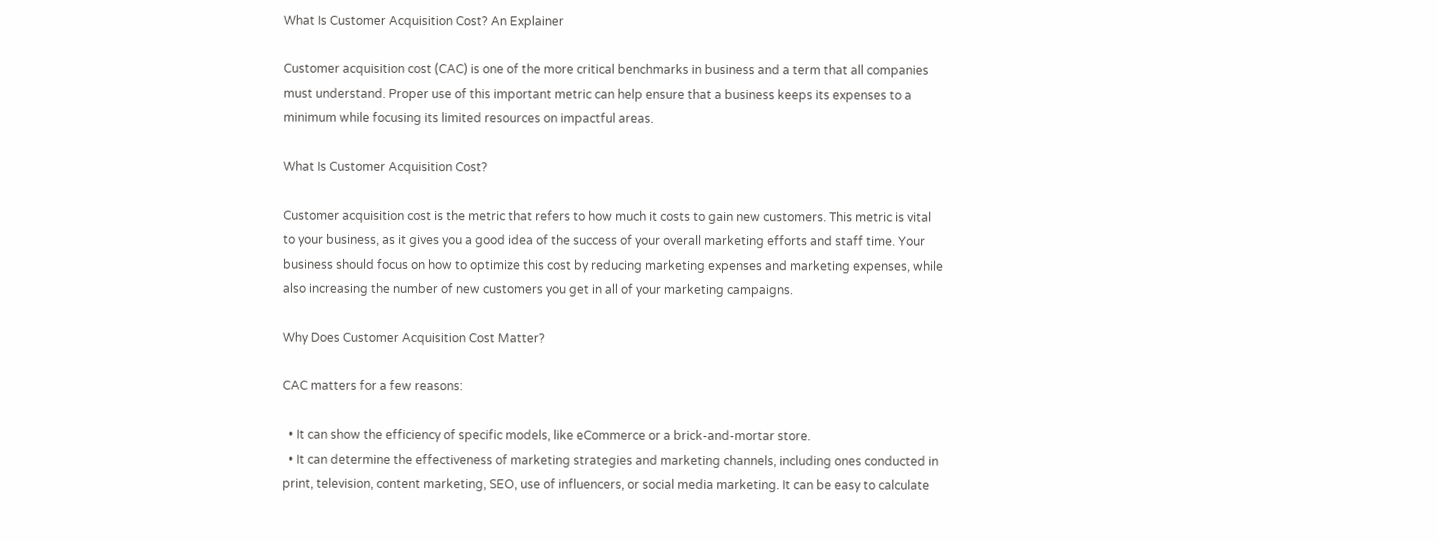What Is Customer Acquisition Cost? An Explainer

Customer acquisition cost (CAC) is one of the more critical benchmarks in business and a term that all companies must understand. Proper use of this important metric can help ensure that a business keeps its expenses to a minimum while focusing its limited resources on impactful areas.

What Is Customer Acquisition Cost?

Customer acquisition cost is the metric that refers to how much it costs to gain new customers. This metric is vital to your business, as it gives you a good idea of the success of your overall marketing efforts and staff time. Your business should focus on how to optimize this cost by reducing marketing expenses and marketing expenses, while also increasing the number of new customers you get in all of your marketing campaigns.

Why Does Customer Acquisition Cost Matter?

CAC matters for a few reasons:

  • It can show the efficiency of specific models, like eCommerce or a brick-and-mortar store.
  • It can determine the effectiveness of marketing strategies and marketing channels, including ones conducted in print, television, content marketing, SEO, use of influencers, or social media marketing. It can be easy to calculate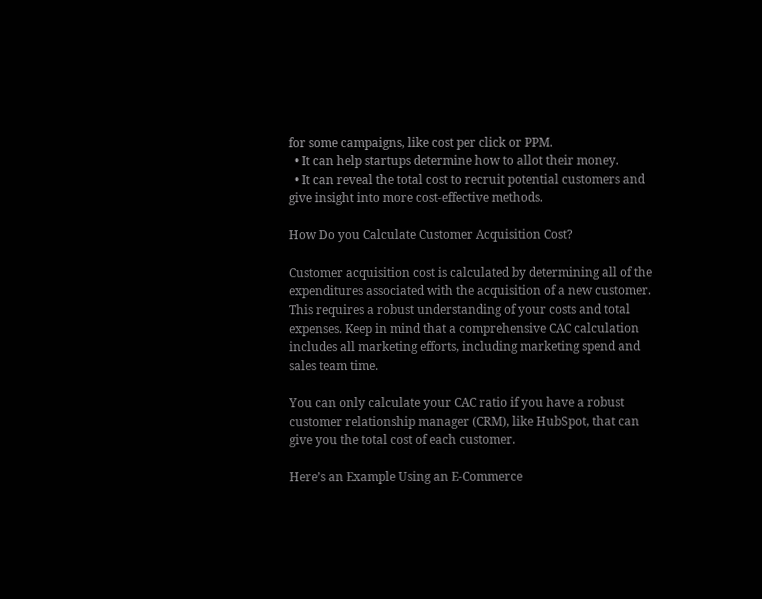for some campaigns, like cost per click or PPM.
  • It can help startups determine how to allot their money.
  • It can reveal the total cost to recruit potential customers and give insight into more cost-effective methods.

How Do you Calculate Customer Acquisition Cost?

Customer acquisition cost is calculated by determining all of the expenditures associated with the acquisition of a new customer. This requires a robust understanding of your costs and total expenses. Keep in mind that a comprehensive CAC calculation includes all marketing efforts, including marketing spend and sales team time.

You can only calculate your CAC ratio if you have a robust customer relationship manager (CRM), like HubSpot, that can give you the total cost of each customer.

Here’s an Example Using an E-Commerce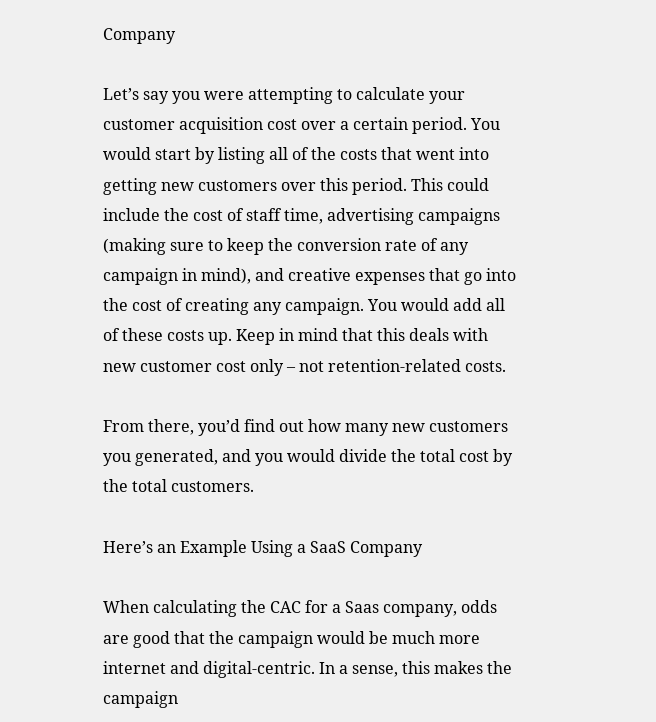Company

Let’s say you were attempting to calculate your customer acquisition cost over a certain period. You would start by listing all of the costs that went into getting new customers over this period. This could include the cost of staff time, advertising campaigns (making sure to keep the conversion rate of any campaign in mind), and creative expenses that go into the cost of creating any campaign. You would add all of these costs up. Keep in mind that this deals with new customer cost only – not retention-related costs.

From there, you’d find out how many new customers you generated, and you would divide the total cost by the total customers.

Here’s an Example Using a SaaS Company

When calculating the CAC for a Saas company, odds are good that the campaign would be much more internet and digital-centric. In a sense, this makes the campaign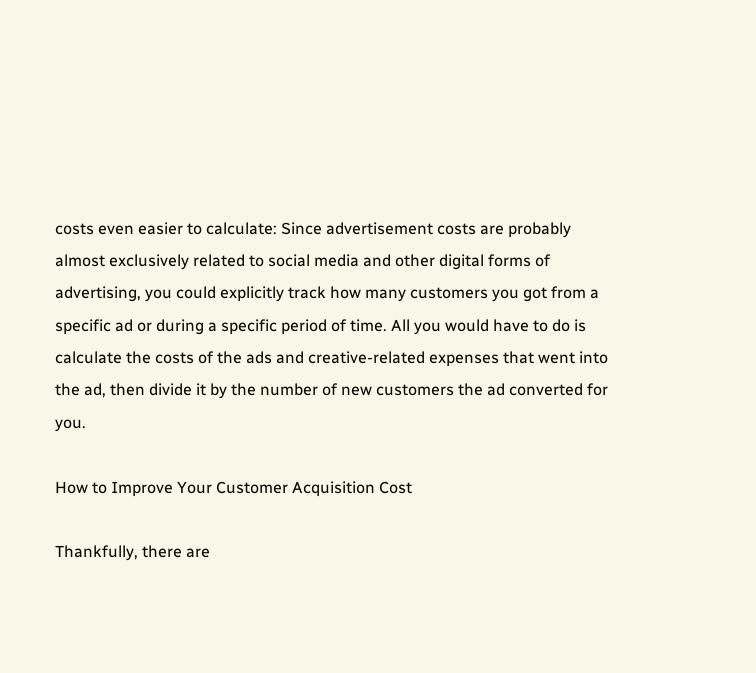costs even easier to calculate: Since advertisement costs are probably almost exclusively related to social media and other digital forms of advertising, you could explicitly track how many customers you got from a specific ad or during a specific period of time. All you would have to do is calculate the costs of the ads and creative-related expenses that went into the ad, then divide it by the number of new customers the ad converted for you.

How to Improve Your Customer Acquisition Cost

Thankfully, there are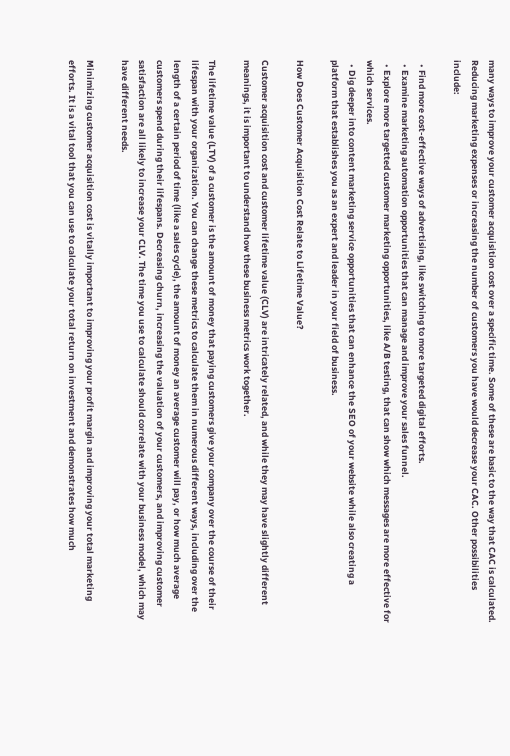many ways to improve your customer acquisition cost over a specific time. Some of these are basic to the way that CAC is calculated. Reducing marketing expenses or increasing the number of customers you have would decrease your CAC. Other possibilities include:

  • Find more cost-effective ways of advertising, like switching to more targeted digital efforts.
  • Examine marketing automation opportunities that can manage and improve your sales funnel.
  • Explore more targetted customer marketing opportunities, like A/B testing, that can show which messages are more effective for which services.
  • Dig deeper into content marketing service opportunities that can enhance the SEO of your website while also creating a platform that establishes you as an expert and leader in your field of business.

How Does Customer Acquisition Cost Relate to Lifetime Value?

Customer acquisition cost and customer lifetime value (CLV) are intricately related, and while they may have slightly different meanings, it is important to understand how these business metrics work together.

The lifetime value (LTV) of a customer is the amount of money that paying customers give your company over the course of their lifespan with your organization. You can change these metrics to calculate them in numerous different ways, including over the length of a certain period of time (like a sales cycle), the amount of money an average customer will pay, or how much average customers spend during their lifespans. Decreasing churn, increasing the valuation of your customers, and improving customer satisfaction are all likely to increase your CLV. The time you use to calculate should correlate with your business model, which may have different needs.

Minimizing customer acquisition cost is vitally important to improving your profit margin and improving your total marketing efforts. It is a vital tool that you can use to calculate your total return on investment and demonstrates how much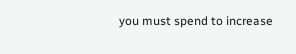you must spend to increase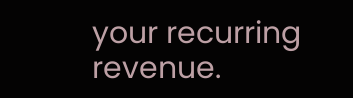your recurring revenue.